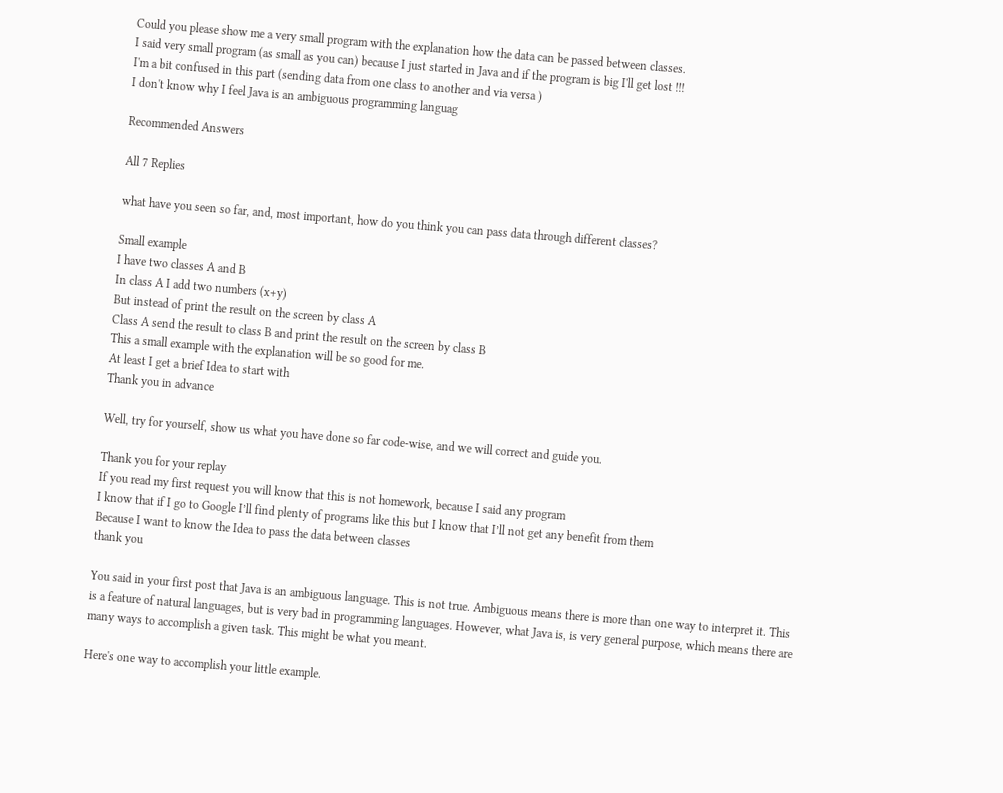Could you please show me a very small program with the explanation how the data can be passed between classes.
I said very small program (as small as you can) because I just started in Java and if the program is big I'll get lost !!!
I'm a bit confused in this part (sending data from one class to another and via versa )
I don't know why I feel Java is an ambiguous programming languag

Recommended Answers

All 7 Replies

what have you seen so far, and, most important, how do you think you can pass data through different classes?

Small example
I have two classes A and B
In class A I add two numbers (x+y)
But instead of print the result on the screen by class A
Class A send the result to class B and print the result on the screen by class B
This a small example with the explanation will be so good for me.
At least I get a brief Idea to start with
Thank you in advance

Well, try for yourself, show us what you have done so far code-wise, and we will correct and guide you.

Thank you for your replay
If you read my first request you will know that this is not homework, because I said any program
I know that if I go to Google I’ll find plenty of programs like this but I know that I’ll not get any benefit from them
Because I want to know the Idea to pass the data between classes
thank you

You said in your first post that Java is an ambiguous language. This is not true. Ambiguous means there is more than one way to interpret it. This is a feature of natural languages, but is very bad in programming languages. However, what Java is, is very general purpose, which means there are many ways to accomplish a given task. This might be what you meant.

Here's one way to accomplish your little example.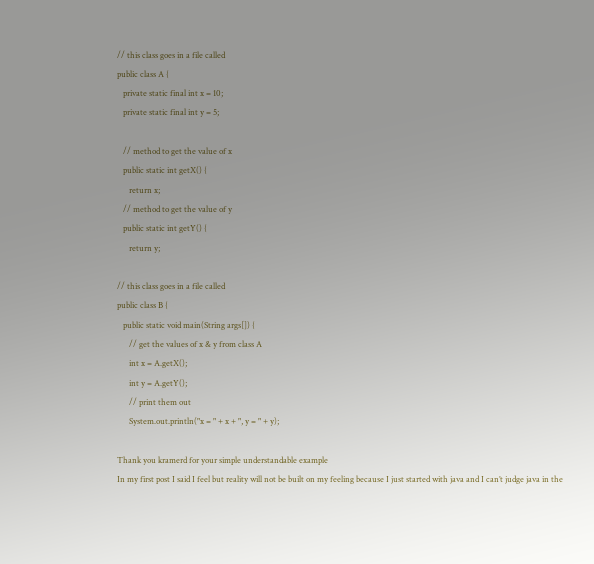// this class goes in a file called
public class A {
   private static final int x = 10;
   private static final int y = 5;

   // method to get the value of x
   public static int getX() {
      return x;
   // method to get the value of y
   public static int getY() {
      return y;

// this class goes in a file called
public class B {
   public static void main(String args[]) {
      // get the values of x & y from class A
      int x = A.getX();
      int y = A.getY();
      // print them out
      System.out.println("x = " + x + ", y = " + y);

Thank you kramerd for your simple understandable example
In my first post I said I feel but reality will not be built on my feeling because I just started with java and I can’t judge java in the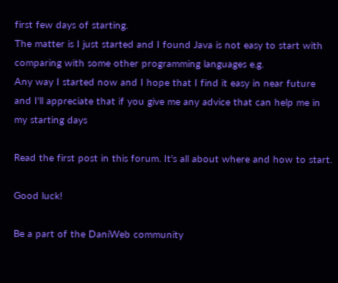first few days of starting.
The matter is I just started and I found Java is not easy to start with comparing with some other programming languages e.g.
Any way I started now and I hope that I find it easy in near future
and I'll appreciate that if you give me any advice that can help me in my starting days

Read the first post in this forum. It's all about where and how to start.

Good luck!

Be a part of the DaniWeb community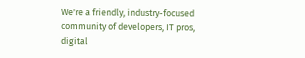We're a friendly, industry-focused community of developers, IT pros, digital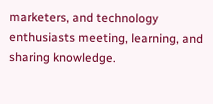marketers, and technology enthusiasts meeting, learning, and sharing knowledge.